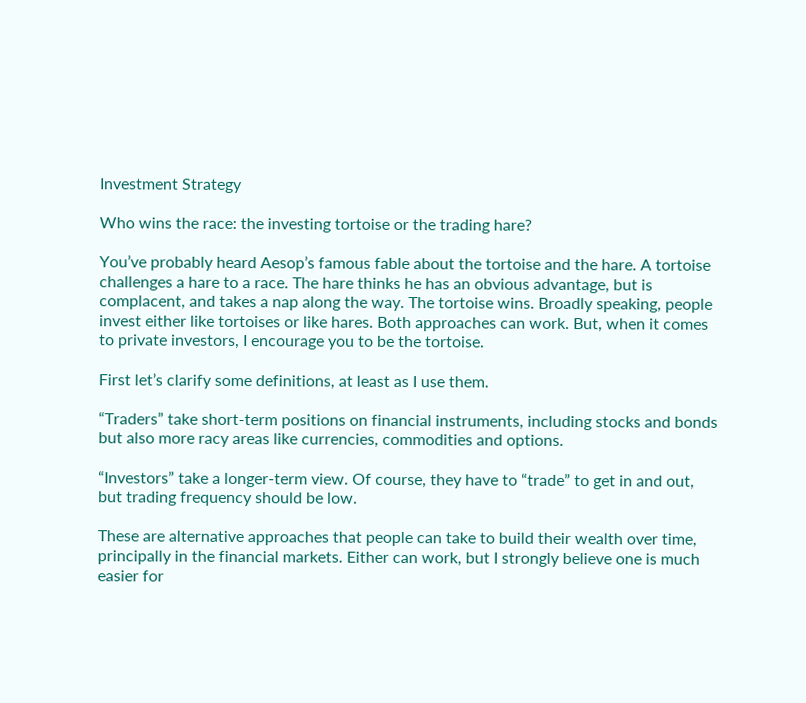Investment Strategy

Who wins the race: the investing tortoise or the trading hare?

You’ve probably heard Aesop’s famous fable about the tortoise and the hare. A tortoise challenges a hare to a race. The hare thinks he has an obvious advantage, but is complacent, and takes a nap along the way. The tortoise wins. Broadly speaking, people invest either like tortoises or like hares. Both approaches can work. But, when it comes to private investors, I encourage you to be the tortoise.

First let’s clarify some definitions, at least as I use them.

“Traders” take short-term positions on financial instruments, including stocks and bonds but also more racy areas like currencies, commodities and options.

“Investors” take a longer-term view. Of course, they have to “trade” to get in and out, but trading frequency should be low.

These are alternative approaches that people can take to build their wealth over time, principally in the financial markets. Either can work, but I strongly believe one is much easier for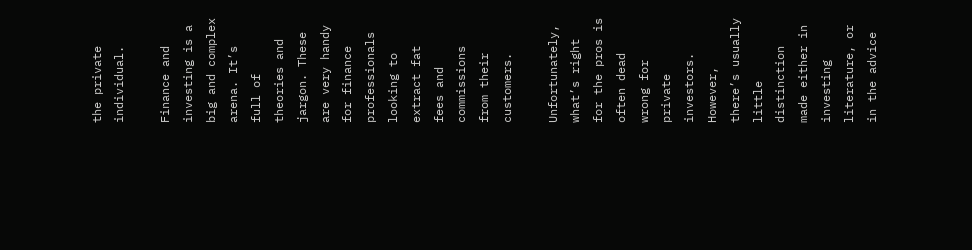the private individual.

Finance and investing is a big and complex arena. It’s full of theories and jargon. These are very handy for finance professionals looking to extract fat fees and commissions from their customers.

Unfortunately, what’s right for the pros is often dead wrong for private investors. However, there’s usually little distinction made either in investing literature, or in the advice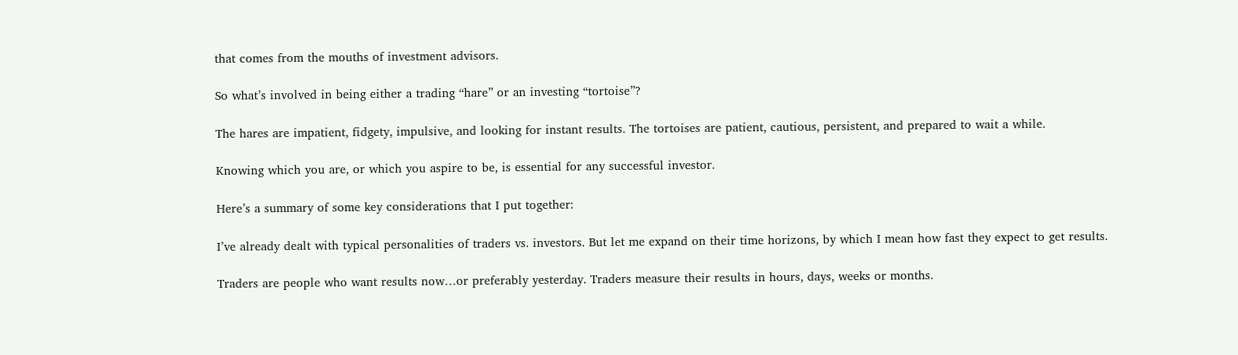that comes from the mouths of investment advisors.

So what’s involved in being either a trading “hare” or an investing “tortoise”?

The hares are impatient, fidgety, impulsive, and looking for instant results. The tortoises are patient, cautious, persistent, and prepared to wait a while.

Knowing which you are, or which you aspire to be, is essential for any successful investor.

Here’s a summary of some key considerations that I put together:

I’ve already dealt with typical personalities of traders vs. investors. But let me expand on their time horizons, by which I mean how fast they expect to get results.

Traders are people who want results now…or preferably yesterday. Traders measure their results in hours, days, weeks or months.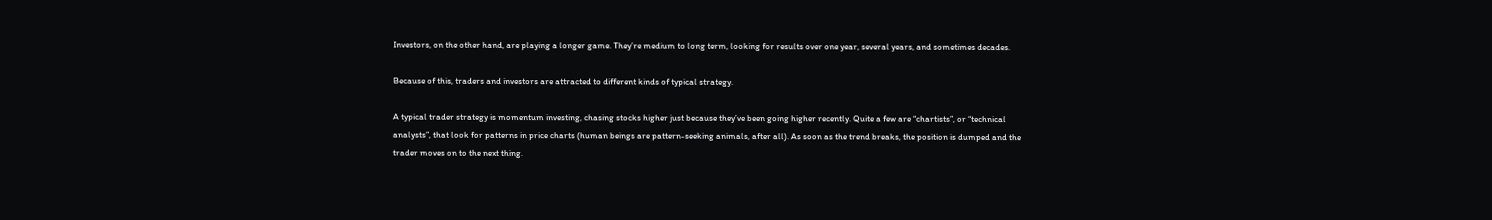Investors, on the other hand, are playing a longer game. They’re medium to long term, looking for results over one year, several years, and sometimes decades.

Because of this, traders and investors are attracted to different kinds of typical strategy.

A typical trader strategy is momentum investing, chasing stocks higher just because they’ve been going higher recently. Quite a few are “chartists”, or “technical analysts”, that look for patterns in price charts (human beings are pattern-seeking animals, after all). As soon as the trend breaks, the position is dumped and the trader moves on to the next thing.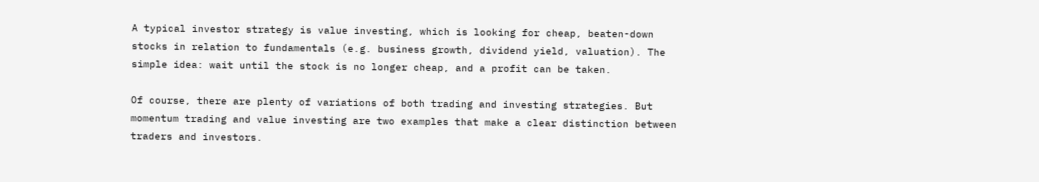A typical investor strategy is value investing, which is looking for cheap, beaten-down stocks in relation to fundamentals (e.g. business growth, dividend yield, valuation). The simple idea: wait until the stock is no longer cheap, and a profit can be taken.

Of course, there are plenty of variations of both trading and investing strategies. But momentum trading and value investing are two examples that make a clear distinction between traders and investors.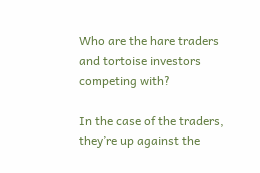Who are the hare traders and tortoise investors competing with?

In the case of the traders, they’re up against the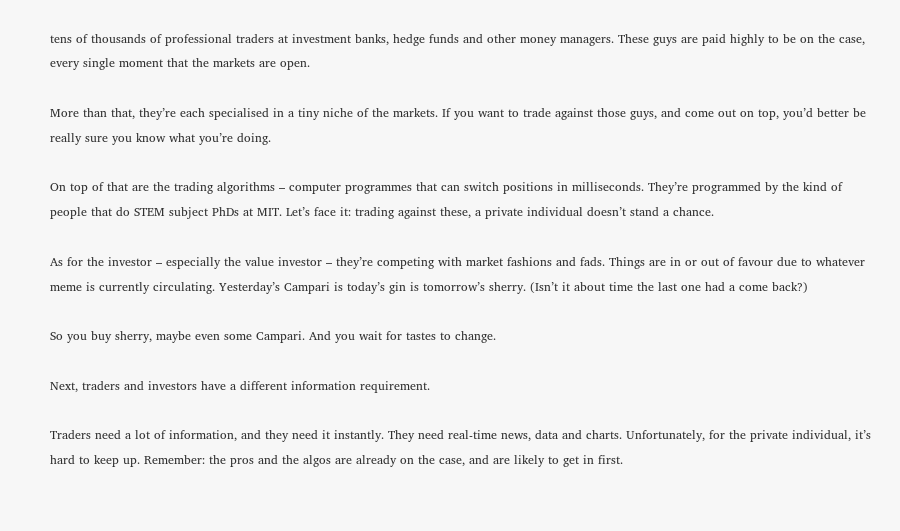tens of thousands of professional traders at investment banks, hedge funds and other money managers. These guys are paid highly to be on the case, every single moment that the markets are open.

More than that, they’re each specialised in a tiny niche of the markets. If you want to trade against those guys, and come out on top, you’d better be really sure you know what you’re doing.

On top of that are the trading algorithms – computer programmes that can switch positions in milliseconds. They’re programmed by the kind of people that do STEM subject PhDs at MIT. Let’s face it: trading against these, a private individual doesn’t stand a chance.

As for the investor – especially the value investor – they’re competing with market fashions and fads. Things are in or out of favour due to whatever meme is currently circulating. Yesterday’s Campari is today’s gin is tomorrow’s sherry. (Isn’t it about time the last one had a come back?)

So you buy sherry, maybe even some Campari. And you wait for tastes to change.

Next, traders and investors have a different information requirement.

Traders need a lot of information, and they need it instantly. They need real-time news, data and charts. Unfortunately, for the private individual, it’s hard to keep up. Remember: the pros and the algos are already on the case, and are likely to get in first.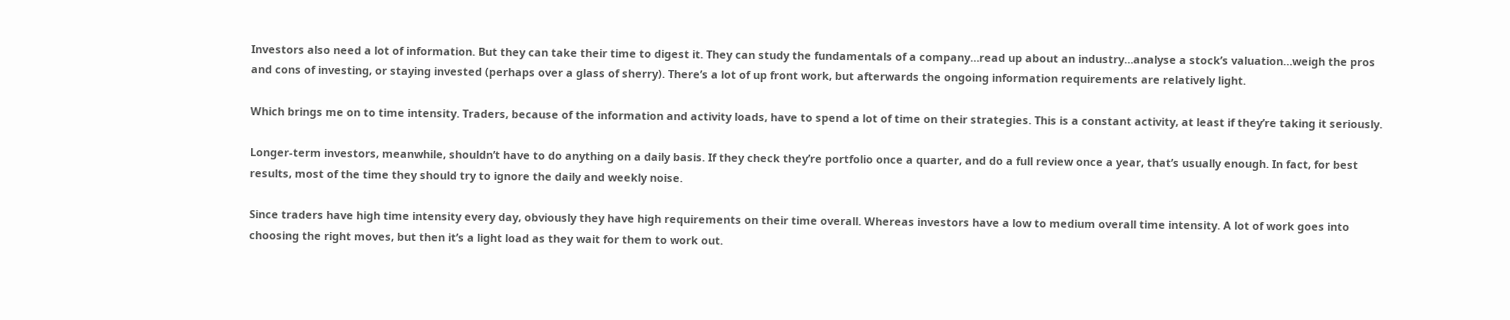Investors also need a lot of information. But they can take their time to digest it. They can study the fundamentals of a company…read up about an industry…analyse a stock’s valuation…weigh the pros and cons of investing, or staying invested (perhaps over a glass of sherry). There’s a lot of up front work, but afterwards the ongoing information requirements are relatively light.

Which brings me on to time intensity. Traders, because of the information and activity loads, have to spend a lot of time on their strategies. This is a constant activity, at least if they’re taking it seriously.

Longer-term investors, meanwhile, shouldn’t have to do anything on a daily basis. If they check they’re portfolio once a quarter, and do a full review once a year, that’s usually enough. In fact, for best results, most of the time they should try to ignore the daily and weekly noise.

Since traders have high time intensity every day, obviously they have high requirements on their time overall. Whereas investors have a low to medium overall time intensity. A lot of work goes into choosing the right moves, but then it’s a light load as they wait for them to work out.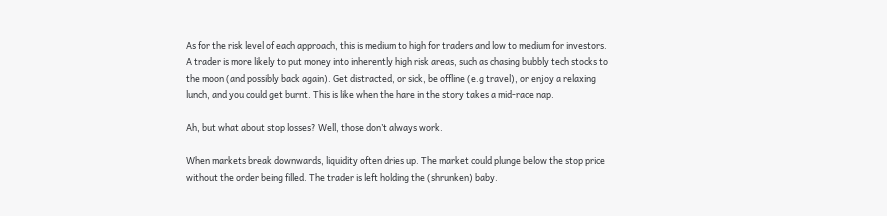As for the risk level of each approach, this is medium to high for traders and low to medium for investors. A trader is more likely to put money into inherently high risk areas, such as chasing bubbly tech stocks to the moon (and possibly back again). Get distracted, or sick, be offline (e.g travel), or enjoy a relaxing lunch, and you could get burnt. This is like when the hare in the story takes a mid-race nap.

Ah, but what about stop losses? Well, those don’t always work.

When markets break downwards, liquidity often dries up. The market could plunge below the stop price without the order being filled. The trader is left holding the (shrunken) baby.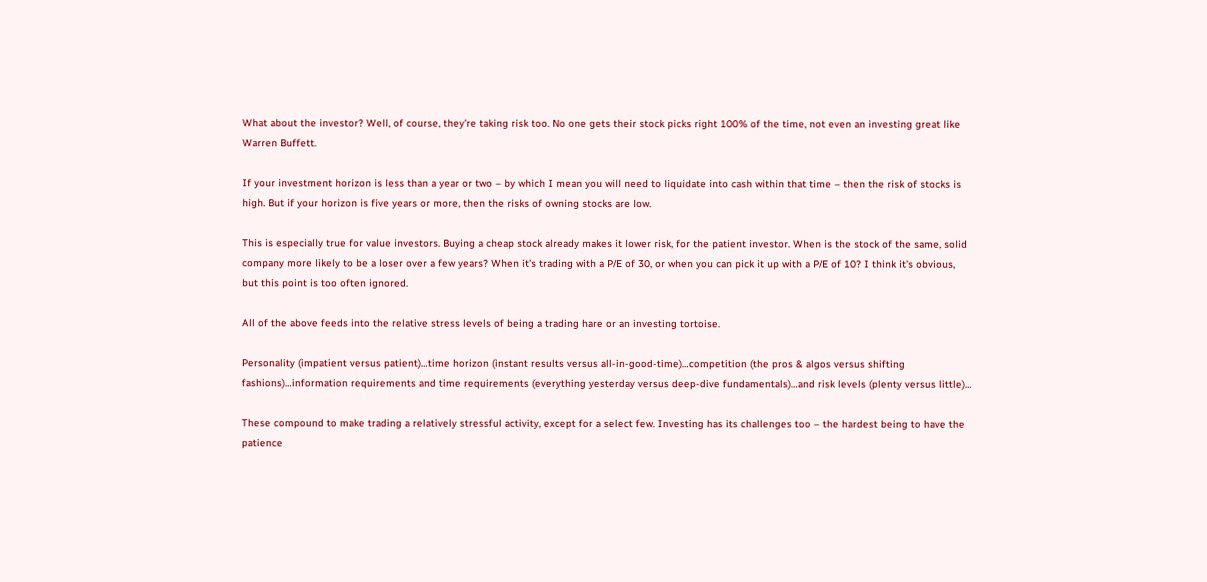What about the investor? Well, of course, they’re taking risk too. No one gets their stock picks right 100% of the time, not even an investing great like Warren Buffett.

If your investment horizon is less than a year or two – by which I mean you will need to liquidate into cash within that time – then the risk of stocks is high. But if your horizon is five years or more, then the risks of owning stocks are low.

This is especially true for value investors. Buying a cheap stock already makes it lower risk, for the patient investor. When is the stock of the same, solid company more likely to be a loser over a few years? When it’s trading with a P/E of 30, or when you can pick it up with a P/E of 10? I think it’s obvious, but this point is too often ignored.

All of the above feeds into the relative stress levels of being a trading hare or an investing tortoise.

Personality (impatient versus patient)…time horizon (instant results versus all-in-good-time)…competition (the pros & algos versus shifting fashions)…information requirements and time requirements (everything yesterday versus deep-dive fundamentals)…and risk levels (plenty versus little)…

These compound to make trading a relatively stressful activity, except for a select few. Investing has its challenges too – the hardest being to have the patience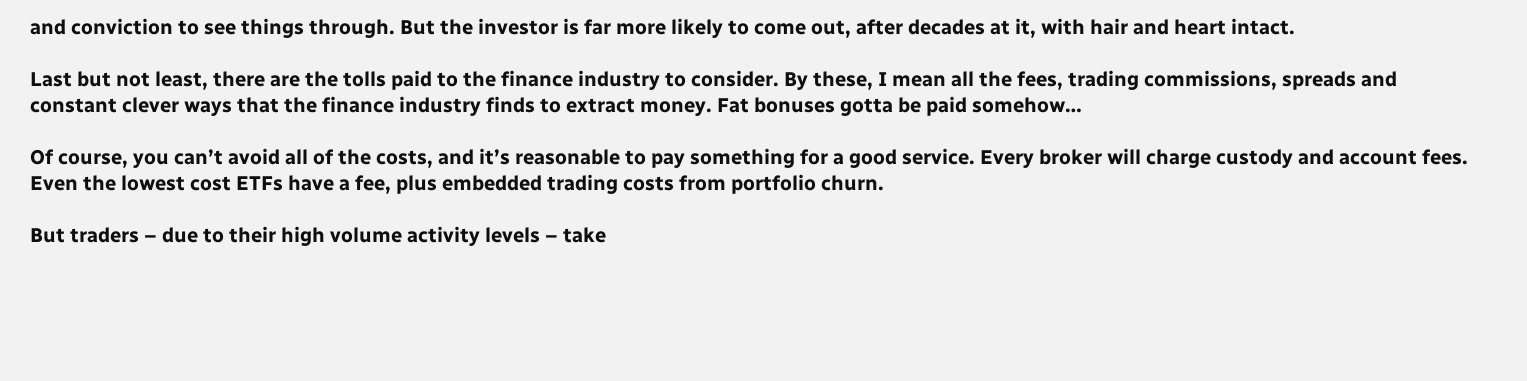and conviction to see things through. But the investor is far more likely to come out, after decades at it, with hair and heart intact.

Last but not least, there are the tolls paid to the finance industry to consider. By these, I mean all the fees, trading commissions, spreads and constant clever ways that the finance industry finds to extract money. Fat bonuses gotta be paid somehow…

Of course, you can’t avoid all of the costs, and it’s reasonable to pay something for a good service. Every broker will charge custody and account fees. Even the lowest cost ETFs have a fee, plus embedded trading costs from portfolio churn.

But traders – due to their high volume activity levels – take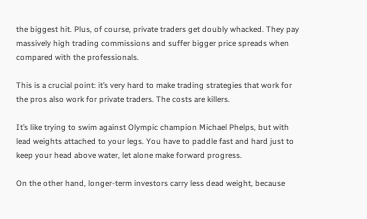the biggest hit. Plus, of course, private traders get doubly whacked. They pay massively high trading commissions and suffer bigger price spreads when compared with the professionals.

This is a crucial point: it’s very hard to make trading strategies that work for the pros also work for private traders. The costs are killers.

It’s like trying to swim against Olympic champion Michael Phelps, but with lead weights attached to your legs. You have to paddle fast and hard just to keep your head above water, let alone make forward progress.

On the other hand, longer-term investors carry less dead weight, because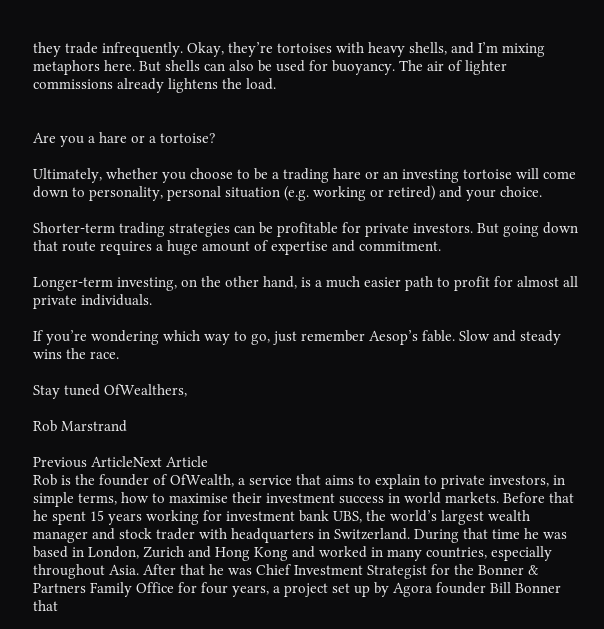they trade infrequently. Okay, they’re tortoises with heavy shells, and I’m mixing metaphors here. But shells can also be used for buoyancy. The air of lighter commissions already lightens the load.


Are you a hare or a tortoise?

Ultimately, whether you choose to be a trading hare or an investing tortoise will come down to personality, personal situation (e.g. working or retired) and your choice.

Shorter-term trading strategies can be profitable for private investors. But going down that route requires a huge amount of expertise and commitment.

Longer-term investing, on the other hand, is a much easier path to profit for almost all private individuals.

If you’re wondering which way to go, just remember Aesop’s fable. Slow and steady wins the race.

Stay tuned OfWealthers,

Rob Marstrand

Previous ArticleNext Article
Rob is the founder of OfWealth, a service that aims to explain to private investors, in simple terms, how to maximise their investment success in world markets. Before that he spent 15 years working for investment bank UBS, the world’s largest wealth manager and stock trader with headquarters in Switzerland. During that time he was based in London, Zurich and Hong Kong and worked in many countries, especially throughout Asia. After that he was Chief Investment Strategist for the Bonner & Partners Family Office for four years, a project set up by Agora founder Bill Bonner that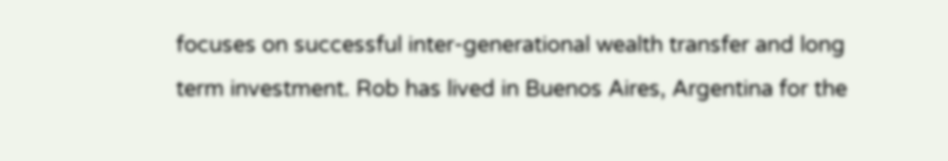focuses on successful inter-generational wealth transfer and long term investment. Rob has lived in Buenos Aires, Argentina for the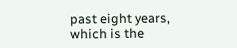past eight years, which is the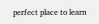perfect place to learn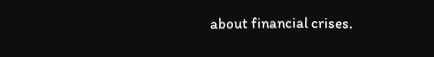about financial crises.